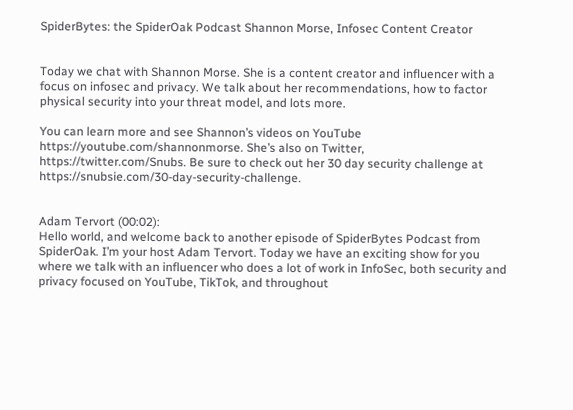SpiderBytes: the SpiderOak Podcast Shannon Morse, Infosec Content Creator


Today we chat with Shannon Morse. She is a content creator and influencer with a focus on infosec and privacy. We talk about her recommendations, how to factor physical security into your threat model, and lots more.

You can learn more and see Shannon’s videos on YouTube https://youtube.com/shannonmorse. She’s also on Twitter, https://twitter.com/Snubs. Be sure to check out her 30 day security challenge at https://snubsie.com/30-day-security-challenge.


Adam Tervort (00:02):
Hello world, and welcome back to another episode of SpiderBytes Podcast from SpiderOak. I’m your host Adam Tervort. Today we have an exciting show for you where we talk with an influencer who does a lot of work in InfoSec, both security and privacy focused on YouTube, TikTok, and throughout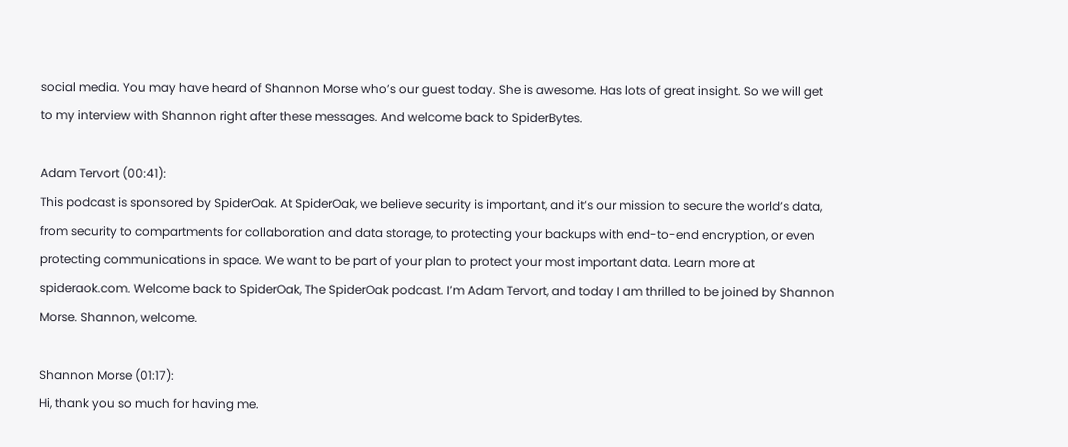social media. You may have heard of Shannon Morse who’s our guest today. She is awesome. Has lots of great insight. So we will get to my interview with Shannon right after these messages. And welcome back to SpiderBytes.

Adam Tervort (00:41):
This podcast is sponsored by SpiderOak. At SpiderOak, we believe security is important, and it’s our mission to secure the world’s data, from security to compartments for collaboration and data storage, to protecting your backups with end-to-end encryption, or even protecting communications in space. We want to be part of your plan to protect your most important data. Learn more at spideraok.com. Welcome back to SpiderOak, The SpiderOak podcast. I’m Adam Tervort, and today I am thrilled to be joined by Shannon Morse. Shannon, welcome.

Shannon Morse (01:17):
Hi, thank you so much for having me.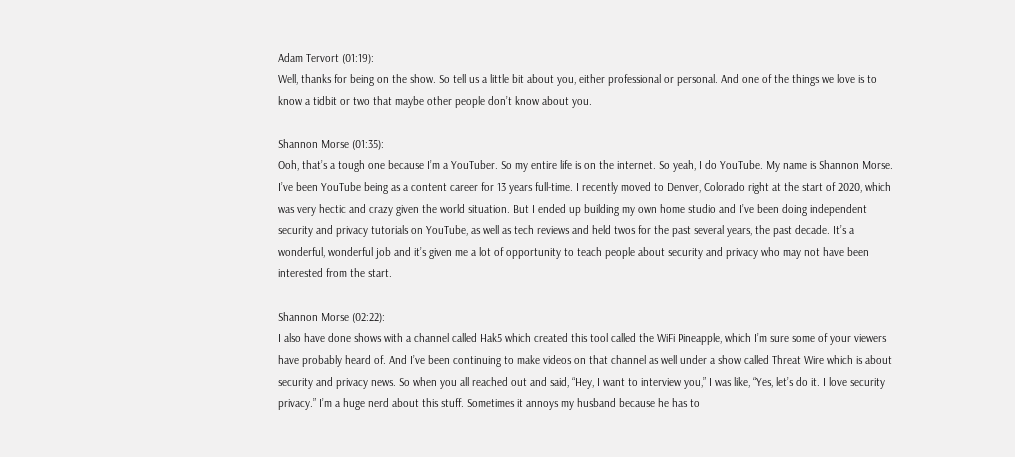Adam Tervort (01:19):
Well, thanks for being on the show. So tell us a little bit about you, either professional or personal. And one of the things we love is to know a tidbit or two that maybe other people don’t know about you.

Shannon Morse (01:35):
Ooh, that’s a tough one because I’m a YouTuber. So my entire life is on the internet. So yeah, I do YouTube. My name is Shannon Morse. I’ve been YouTube being as a content career for 13 years full-time. I recently moved to Denver, Colorado right at the start of 2020, which was very hectic and crazy given the world situation. But I ended up building my own home studio and I’ve been doing independent security and privacy tutorials on YouTube, as well as tech reviews and held twos for the past several years, the past decade. It’s a wonderful, wonderful job and it’s given me a lot of opportunity to teach people about security and privacy who may not have been interested from the start.

Shannon Morse (02:22):
I also have done shows with a channel called Hak5 which created this tool called the WiFi Pineapple, which I’m sure some of your viewers have probably heard of. And I’ve been continuing to make videos on that channel as well under a show called Threat Wire which is about security and privacy news. So when you all reached out and said, “Hey, I want to interview you,” I was like, “Yes, let’s do it. I love security privacy.” I’m a huge nerd about this stuff. Sometimes it annoys my husband because he has to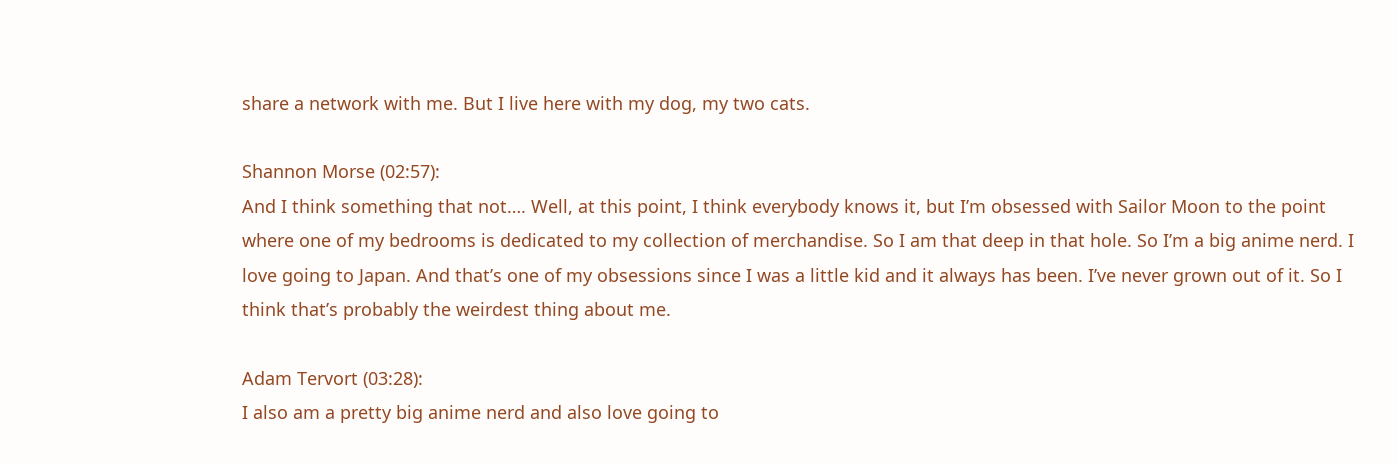share a network with me. But I live here with my dog, my two cats.

Shannon Morse (02:57):
And I think something that not…. Well, at this point, I think everybody knows it, but I’m obsessed with Sailor Moon to the point where one of my bedrooms is dedicated to my collection of merchandise. So I am that deep in that hole. So I’m a big anime nerd. I love going to Japan. And that’s one of my obsessions since I was a little kid and it always has been. I’ve never grown out of it. So I think that’s probably the weirdest thing about me.

Adam Tervort (03:28):
I also am a pretty big anime nerd and also love going to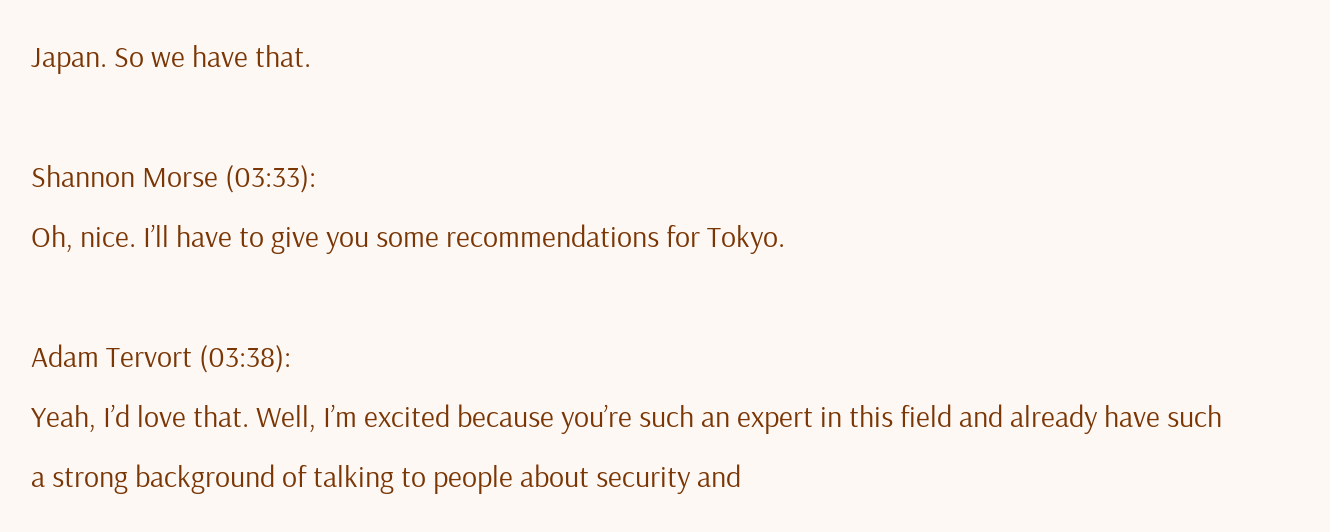Japan. So we have that.

Shannon Morse (03:33):
Oh, nice. I’ll have to give you some recommendations for Tokyo.

Adam Tervort (03:38):
Yeah, I’d love that. Well, I’m excited because you’re such an expert in this field and already have such a strong background of talking to people about security and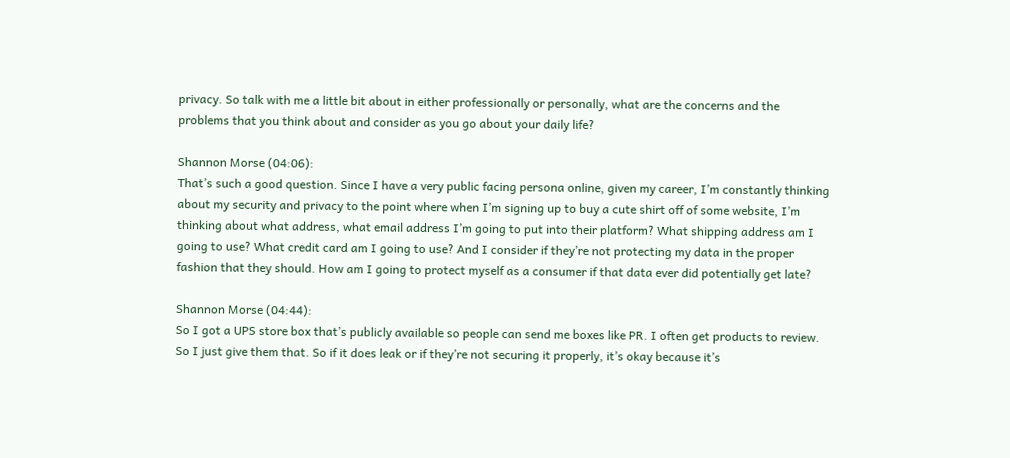privacy. So talk with me a little bit about in either professionally or personally, what are the concerns and the problems that you think about and consider as you go about your daily life?

Shannon Morse (04:06):
That’s such a good question. Since I have a very public facing persona online, given my career, I’m constantly thinking about my security and privacy to the point where when I’m signing up to buy a cute shirt off of some website, I’m thinking about what address, what email address I’m going to put into their platform? What shipping address am I going to use? What credit card am I going to use? And I consider if they’re not protecting my data in the proper fashion that they should. How am I going to protect myself as a consumer if that data ever did potentially get late?

Shannon Morse (04:44):
So I got a UPS store box that’s publicly available so people can send me boxes like PR. I often get products to review. So I just give them that. So if it does leak or if they’re not securing it properly, it’s okay because it’s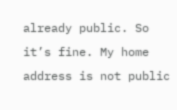already public. So it’s fine. My home address is not public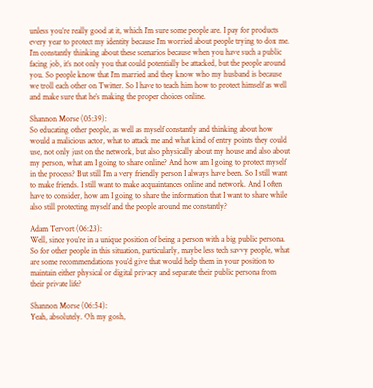unless you’re really good at it, which I’m sure some people are. I pay for products every year to protect my identity because I’m worried about people trying to dox me. I’m constantly thinking about these scenarios because when you have such a public facing job, it’s not only you that could potentially be attacked, but the people around you. So people know that I’m married and they know who my husband is because we troll each other on Twitter. So I have to teach him how to protect himself as well and make sure that he’s making the proper choices online.

Shannon Morse (05:39):
So educating other people, as well as myself constantly and thinking about how would a malicious actor, what to attack me and what kind of entry points they could use, not only just on the network, but also physically about my house and also about my person, what am I going to share online? And how am I going to protect myself in the process? But still I’m a very friendly person I always have been. So I still want to make friends. I still want to make acquaintances online and network. And I often have to consider, how am I going to share the information that I want to share while also still protecting myself and the people around me constantly?

Adam Tervort (06:23):
Well, since you’re in a unique position of being a person with a big public persona. So for other people in this situation, particularly, maybe less tech savvy people, what are some recommendations you’d give that would help them in your position to maintain either physical or digital privacy and separate their public persona from their private life?

Shannon Morse (06:54):
Yeah, absolutely. Oh my gosh,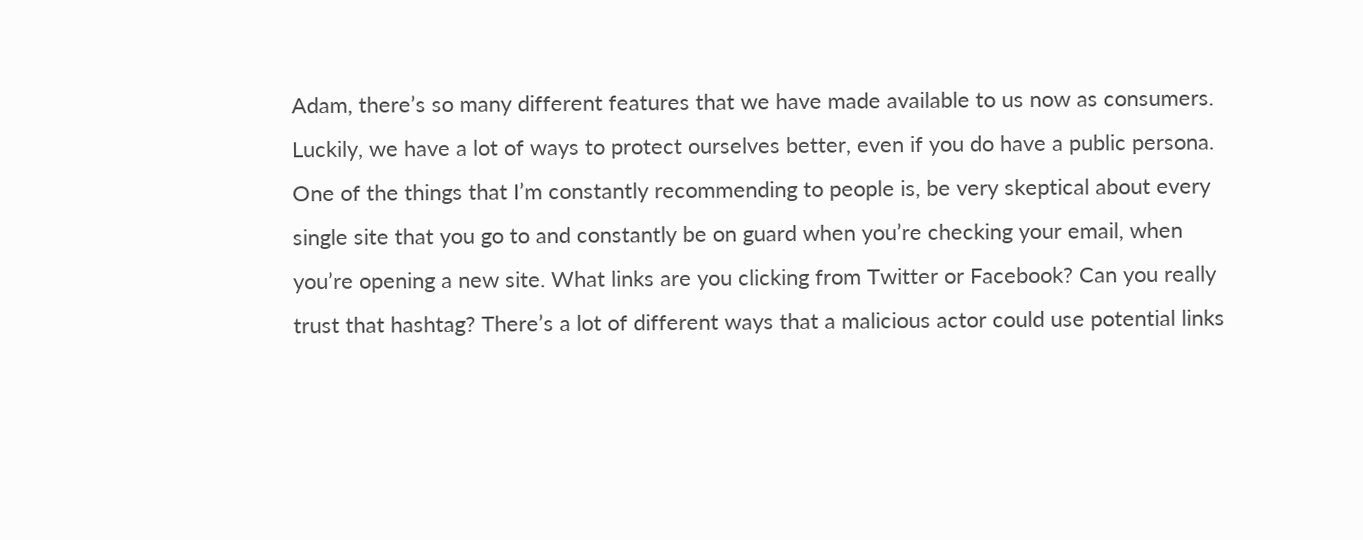Adam, there’s so many different features that we have made available to us now as consumers. Luckily, we have a lot of ways to protect ourselves better, even if you do have a public persona. One of the things that I’m constantly recommending to people is, be very skeptical about every single site that you go to and constantly be on guard when you’re checking your email, when you’re opening a new site. What links are you clicking from Twitter or Facebook? Can you really trust that hashtag? There’s a lot of different ways that a malicious actor could use potential links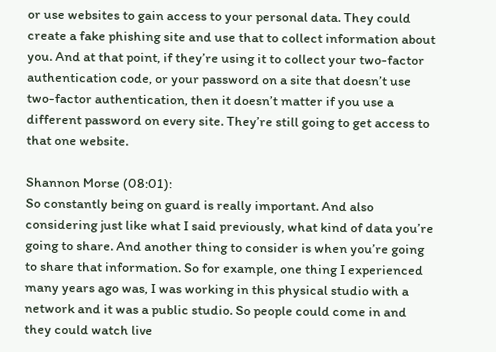or use websites to gain access to your personal data. They could create a fake phishing site and use that to collect information about you. And at that point, if they’re using it to collect your two-factor authentication code, or your password on a site that doesn’t use two-factor authentication, then it doesn’t matter if you use a different password on every site. They’re still going to get access to that one website.

Shannon Morse (08:01):
So constantly being on guard is really important. And also considering just like what I said previously, what kind of data you’re going to share. And another thing to consider is when you’re going to share that information. So for example, one thing I experienced many years ago was, I was working in this physical studio with a network and it was a public studio. So people could come in and they could watch live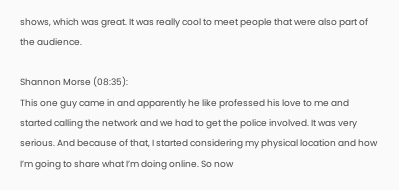shows, which was great. It was really cool to meet people that were also part of the audience.

Shannon Morse (08:35):
This one guy came in and apparently he like professed his love to me and started calling the network and we had to get the police involved. It was very serious. And because of that, I started considering my physical location and how I’m going to share what I’m doing online. So now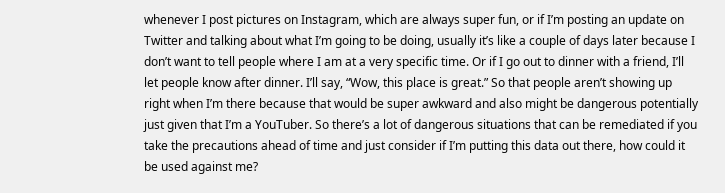whenever I post pictures on Instagram, which are always super fun, or if I’m posting an update on Twitter and talking about what I’m going to be doing, usually it’s like a couple of days later because I don’t want to tell people where I am at a very specific time. Or if I go out to dinner with a friend, I’ll let people know after dinner. I’ll say, “Wow, this place is great.” So that people aren’t showing up right when I’m there because that would be super awkward and also might be dangerous potentially just given that I’m a YouTuber. So there’s a lot of dangerous situations that can be remediated if you take the precautions ahead of time and just consider if I’m putting this data out there, how could it be used against me?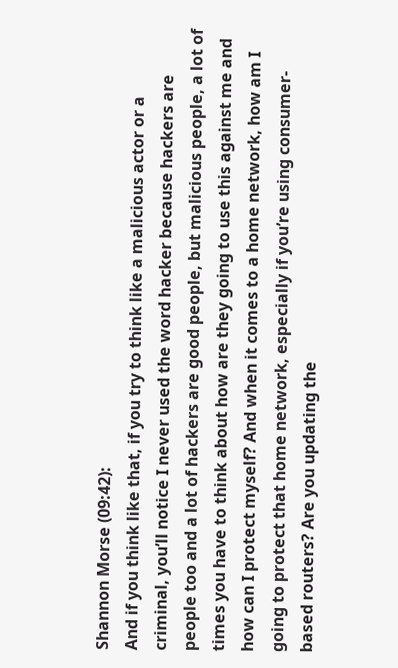Shannon Morse (09:42):
And if you think like that, if you try to think like a malicious actor or a criminal, you’ll notice I never used the word hacker because hackers are people too and a lot of hackers are good people, but malicious people, a lot of times you have to think about how are they going to use this against me and how can I protect myself? And when it comes to a home network, how am I going to protect that home network, especially if you’re using consumer-based routers? Are you updating the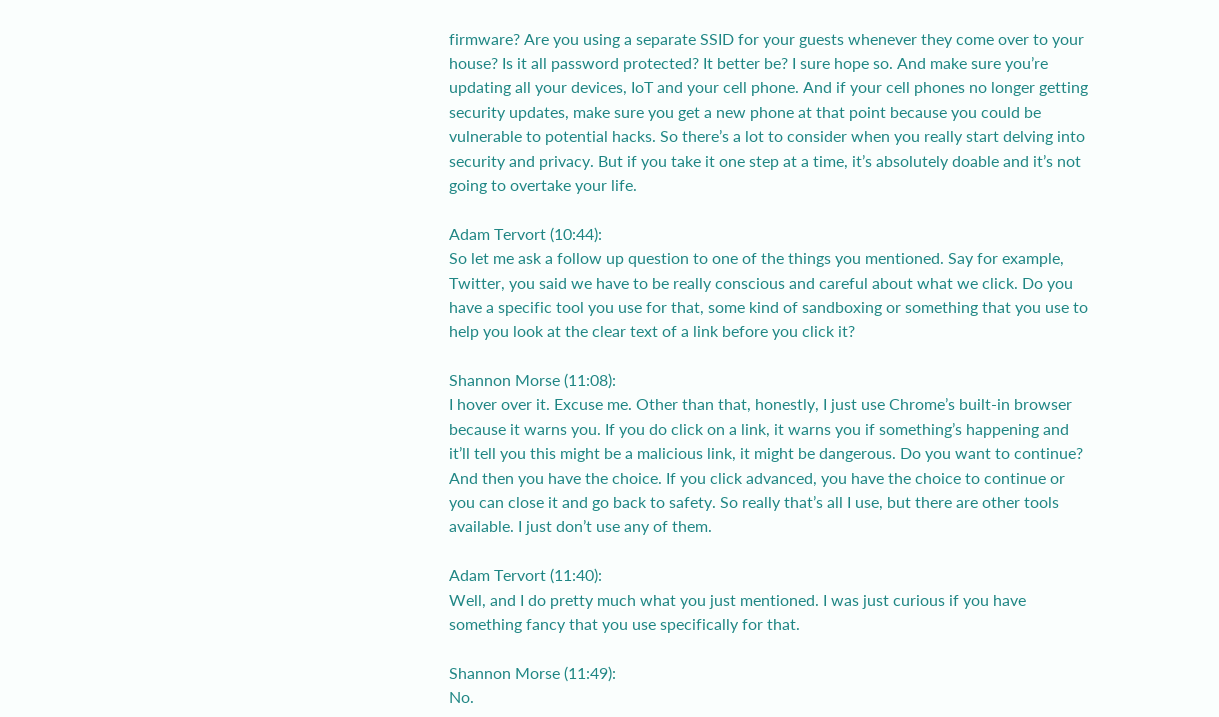firmware? Are you using a separate SSID for your guests whenever they come over to your house? Is it all password protected? It better be? I sure hope so. And make sure you’re updating all your devices, IoT and your cell phone. And if your cell phones no longer getting security updates, make sure you get a new phone at that point because you could be vulnerable to potential hacks. So there’s a lot to consider when you really start delving into security and privacy. But if you take it one step at a time, it’s absolutely doable and it’s not going to overtake your life.

Adam Tervort (10:44):
So let me ask a follow up question to one of the things you mentioned. Say for example, Twitter, you said we have to be really conscious and careful about what we click. Do you have a specific tool you use for that, some kind of sandboxing or something that you use to help you look at the clear text of a link before you click it?

Shannon Morse (11:08):
I hover over it. Excuse me. Other than that, honestly, I just use Chrome’s built-in browser because it warns you. If you do click on a link, it warns you if something’s happening and it’ll tell you this might be a malicious link, it might be dangerous. Do you want to continue? And then you have the choice. If you click advanced, you have the choice to continue or you can close it and go back to safety. So really that’s all I use, but there are other tools available. I just don’t use any of them.

Adam Tervort (11:40):
Well, and I do pretty much what you just mentioned. I was just curious if you have something fancy that you use specifically for that.

Shannon Morse (11:49):
No.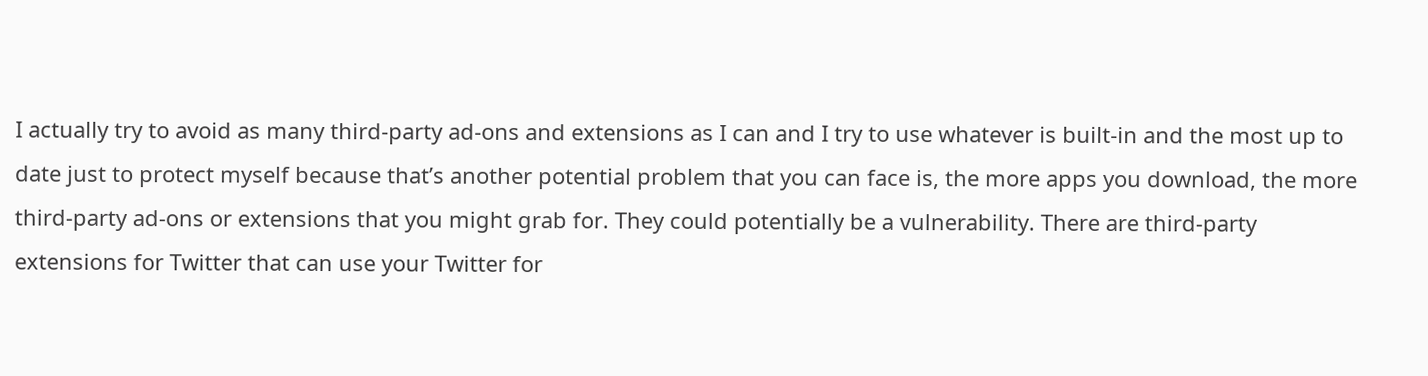I actually try to avoid as many third-party ad-ons and extensions as I can and I try to use whatever is built-in and the most up to date just to protect myself because that’s another potential problem that you can face is, the more apps you download, the more third-party ad-ons or extensions that you might grab for. They could potentially be a vulnerability. There are third-party extensions for Twitter that can use your Twitter for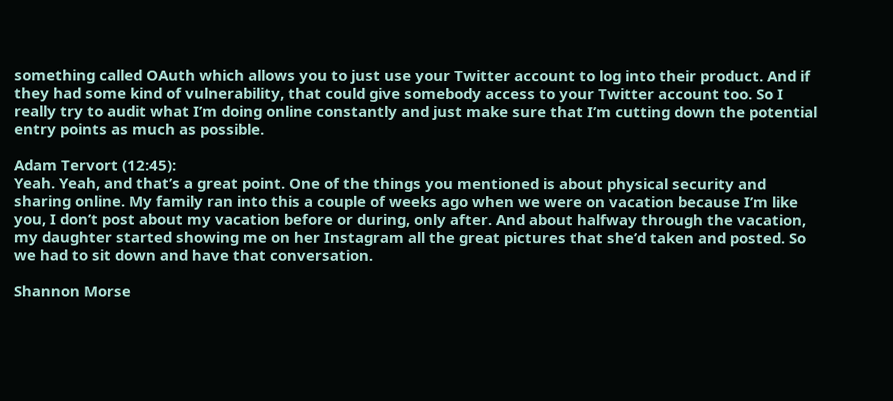something called OAuth which allows you to just use your Twitter account to log into their product. And if they had some kind of vulnerability, that could give somebody access to your Twitter account too. So I really try to audit what I’m doing online constantly and just make sure that I’m cutting down the potential entry points as much as possible.

Adam Tervort (12:45):
Yeah. Yeah, and that’s a great point. One of the things you mentioned is about physical security and sharing online. My family ran into this a couple of weeks ago when we were on vacation because I’m like you, I don’t post about my vacation before or during, only after. And about halfway through the vacation, my daughter started showing me on her Instagram all the great pictures that she’d taken and posted. So we had to sit down and have that conversation.

Shannon Morse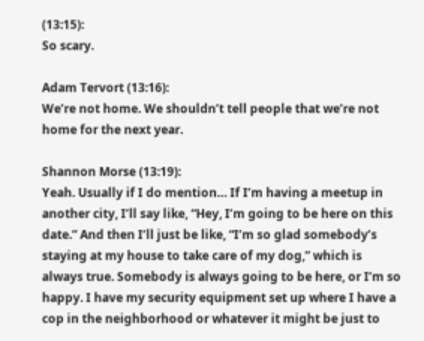(13:15):
So scary.

Adam Tervort (13:16):
We’re not home. We shouldn’t tell people that we’re not home for the next year.

Shannon Morse (13:19):
Yeah. Usually if I do mention… If I’m having a meetup in another city, I’ll say like, “Hey, I’m going to be here on this date.” And then I’ll just be like, “I’m so glad somebody’s staying at my house to take care of my dog,” which is always true. Somebody is always going to be here, or I’m so happy. I have my security equipment set up where I have a cop in the neighborhood or whatever it might be just to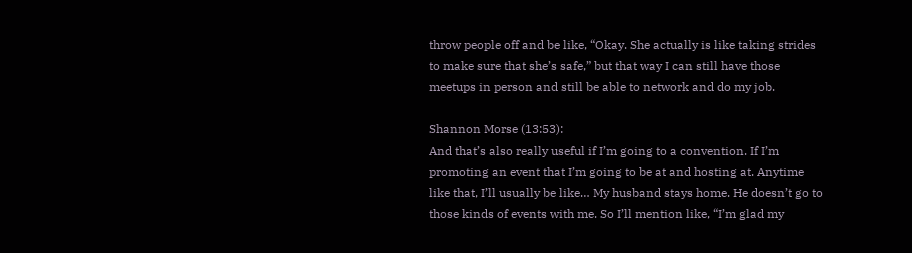throw people off and be like, “Okay. She actually is like taking strides to make sure that she’s safe,” but that way I can still have those meetups in person and still be able to network and do my job.

Shannon Morse (13:53):
And that’s also really useful if I’m going to a convention. If I’m promoting an event that I’m going to be at and hosting at. Anytime like that, I’ll usually be like… My husband stays home. He doesn’t go to those kinds of events with me. So I’ll mention like, “I’m glad my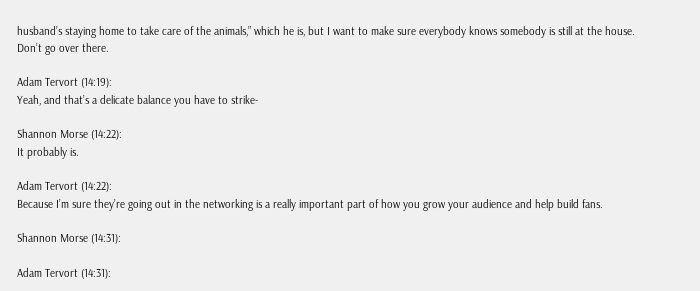husband’s staying home to take care of the animals,” which he is, but I want to make sure everybody knows somebody is still at the house. Don’t go over there.

Adam Tervort (14:19):
Yeah, and that’s a delicate balance you have to strike-

Shannon Morse (14:22):
It probably is.

Adam Tervort (14:22):
Because I’m sure they’re going out in the networking is a really important part of how you grow your audience and help build fans.

Shannon Morse (14:31):

Adam Tervort (14:31):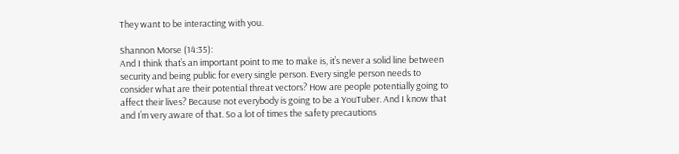They want to be interacting with you.

Shannon Morse (14:35):
And I think that’s an important point to me to make is, it’s never a solid line between security and being public for every single person. Every single person needs to consider what are their potential threat vectors? How are people potentially going to affect their lives? Because not everybody is going to be a YouTuber. And I know that and I’m very aware of that. So a lot of times the safety precautions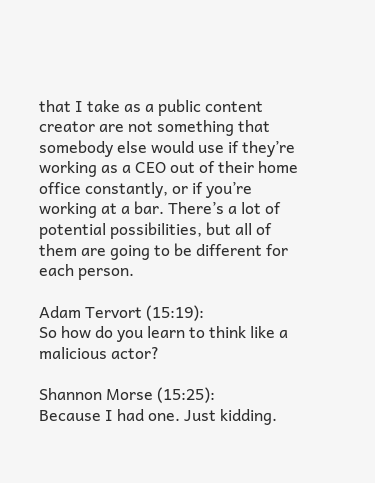that I take as a public content creator are not something that somebody else would use if they’re working as a CEO out of their home office constantly, or if you’re working at a bar. There’s a lot of potential possibilities, but all of them are going to be different for each person.

Adam Tervort (15:19):
So how do you learn to think like a malicious actor?

Shannon Morse (15:25):
Because I had one. Just kidding.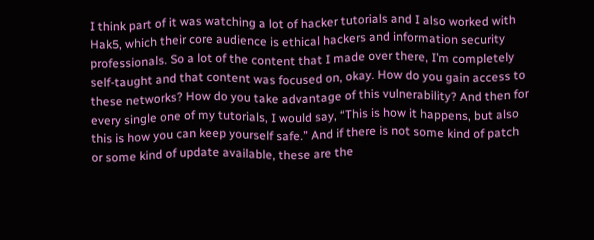I think part of it was watching a lot of hacker tutorials and I also worked with Hak5, which their core audience is ethical hackers and information security professionals. So a lot of the content that I made over there, I’m completely self-taught and that content was focused on, okay. How do you gain access to these networks? How do you take advantage of this vulnerability? And then for every single one of my tutorials, I would say, “This is how it happens, but also this is how you can keep yourself safe.” And if there is not some kind of patch or some kind of update available, these are the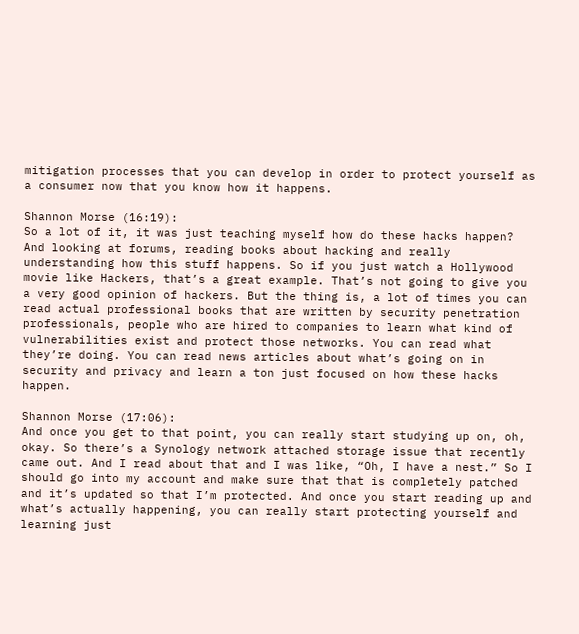mitigation processes that you can develop in order to protect yourself as a consumer now that you know how it happens.

Shannon Morse (16:19):
So a lot of it, it was just teaching myself how do these hacks happen? And looking at forums, reading books about hacking and really understanding how this stuff happens. So if you just watch a Hollywood movie like Hackers, that’s a great example. That’s not going to give you a very good opinion of hackers. But the thing is, a lot of times you can read actual professional books that are written by security penetration professionals, people who are hired to companies to learn what kind of vulnerabilities exist and protect those networks. You can read what they’re doing. You can read news articles about what’s going on in security and privacy and learn a ton just focused on how these hacks happen.

Shannon Morse (17:06):
And once you get to that point, you can really start studying up on, oh, okay. So there’s a Synology network attached storage issue that recently came out. And I read about that and I was like, “Oh, I have a nest.” So I should go into my account and make sure that that is completely patched and it’s updated so that I’m protected. And once you start reading up and what’s actually happening, you can really start protecting yourself and learning just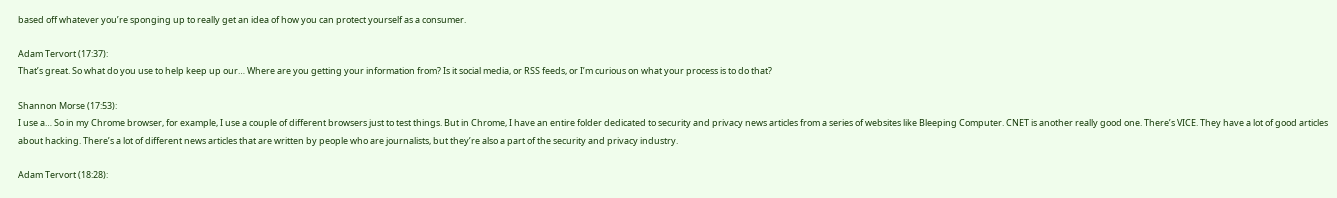based off whatever you’re sponging up to really get an idea of how you can protect yourself as a consumer.

Adam Tervort (17:37):
That’s great. So what do you use to help keep up our… Where are you getting your information from? Is it social media, or RSS feeds, or I’m curious on what your process is to do that?

Shannon Morse (17:53):
I use a… So in my Chrome browser, for example, I use a couple of different browsers just to test things. But in Chrome, I have an entire folder dedicated to security and privacy news articles from a series of websites like Bleeping Computer. CNET is another really good one. There’s VICE. They have a lot of good articles about hacking. There’s a lot of different news articles that are written by people who are journalists, but they’re also a part of the security and privacy industry.

Adam Tervort (18:28):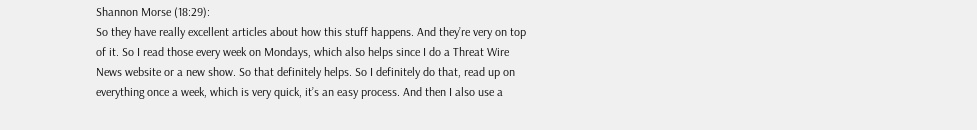Shannon Morse (18:29):
So they have really excellent articles about how this stuff happens. And they’re very on top of it. So I read those every week on Mondays, which also helps since I do a Threat Wire News website or a new show. So that definitely helps. So I definitely do that, read up on everything once a week, which is very quick, it’s an easy process. And then I also use a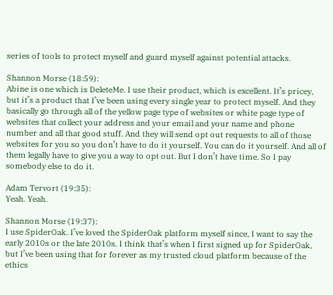series of tools to protect myself and guard myself against potential attacks.

Shannon Morse (18:59):
Abine is one which is DeleteMe. I use their product, which is excellent. It’s pricey, but it’s a product that I’ve been using every single year to protect myself. And they basically go through all of the yellow page type of websites or white page type of websites that collect your address and your email and your name and phone number and all that good stuff. And they will send opt out requests to all of those websites for you so you don’t have to do it yourself. You can do it yourself. And all of them legally have to give you a way to opt out. But I don’t have time. So I pay somebody else to do it.

Adam Tervort (19:35):
Yeah. Yeah.

Shannon Morse (19:37):
I use SpiderOak. I’ve loved the SpiderOak platform myself since, I want to say the early 2010s or the late 2010s. I think that’s when I first signed up for SpiderOak, but I’ve been using that for forever as my trusted cloud platform because of the ethics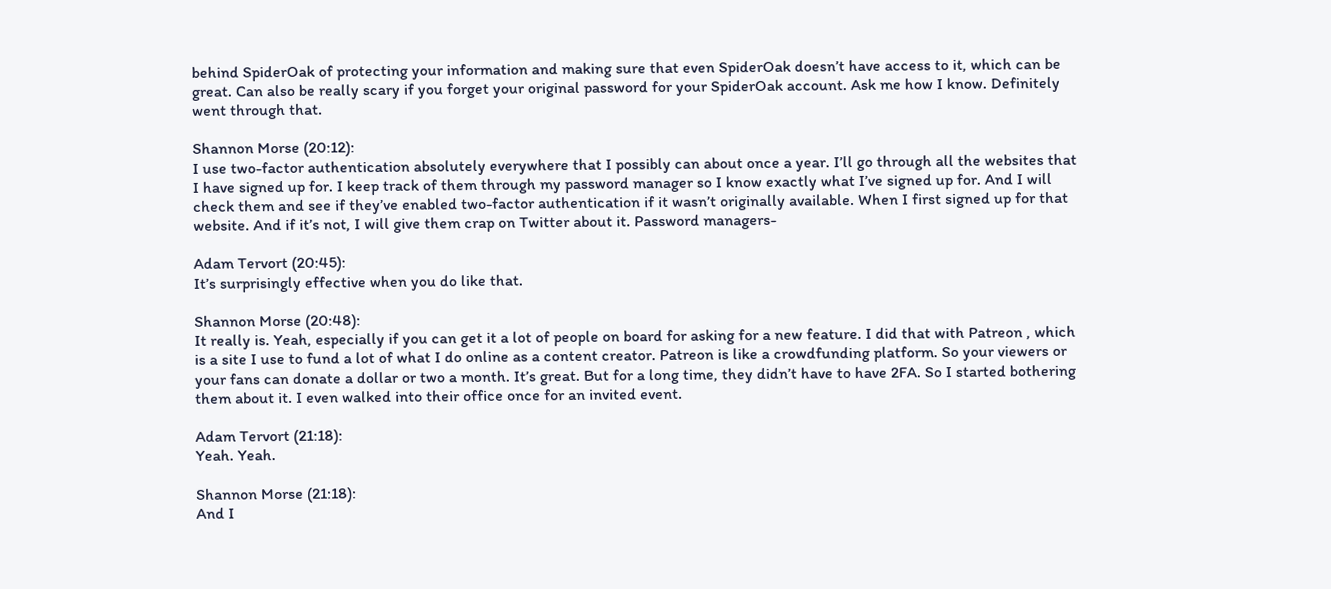behind SpiderOak of protecting your information and making sure that even SpiderOak doesn’t have access to it, which can be great. Can also be really scary if you forget your original password for your SpiderOak account. Ask me how I know. Definitely went through that.

Shannon Morse (20:12):
I use two-factor authentication absolutely everywhere that I possibly can about once a year. I’ll go through all the websites that I have signed up for. I keep track of them through my password manager so I know exactly what I’ve signed up for. And I will check them and see if they’ve enabled two-factor authentication if it wasn’t originally available. When I first signed up for that website. And if it’s not, I will give them crap on Twitter about it. Password managers-

Adam Tervort (20:45):
It’s surprisingly effective when you do like that.

Shannon Morse (20:48):
It really is. Yeah, especially if you can get it a lot of people on board for asking for a new feature. I did that with Patreon , which is a site I use to fund a lot of what I do online as a content creator. Patreon is like a crowdfunding platform. So your viewers or your fans can donate a dollar or two a month. It’s great. But for a long time, they didn’t have to have 2FA. So I started bothering them about it. I even walked into their office once for an invited event.

Adam Tervort (21:18):
Yeah. Yeah.

Shannon Morse (21:18):
And I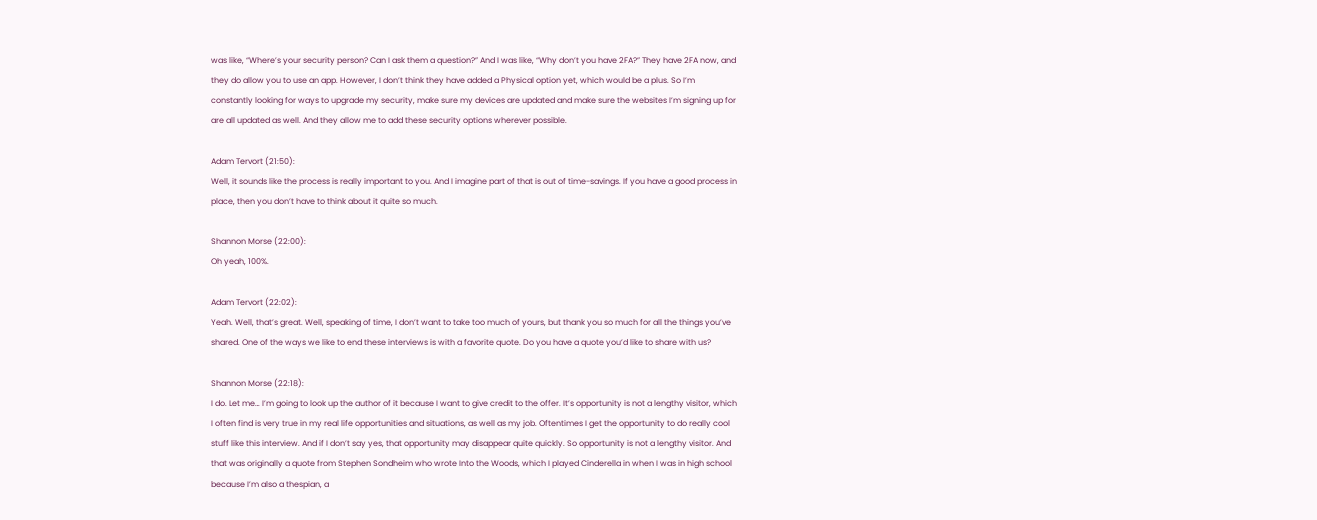was like, “Where’s your security person? Can I ask them a question?” And I was like, “Why don’t you have 2FA?” They have 2FA now, and they do allow you to use an app. However, I don’t think they have added a Physical option yet, which would be a plus. So I’m constantly looking for ways to upgrade my security, make sure my devices are updated and make sure the websites I’m signing up for are all updated as well. And they allow me to add these security options wherever possible.

Adam Tervort (21:50):
Well, it sounds like the process is really important to you. And I imagine part of that is out of time-savings. If you have a good process in place, then you don’t have to think about it quite so much.

Shannon Morse (22:00):
Oh yeah, 100%.

Adam Tervort (22:02):
Yeah. Well, that’s great. Well, speaking of time, I don’t want to take too much of yours, but thank you so much for all the things you’ve shared. One of the ways we like to end these interviews is with a favorite quote. Do you have a quote you’d like to share with us?

Shannon Morse (22:18):
I do. Let me… I’m going to look up the author of it because I want to give credit to the offer. It’s opportunity is not a lengthy visitor, which I often find is very true in my real life opportunities and situations, as well as my job. Oftentimes I get the opportunity to do really cool stuff like this interview. And if I don’t say yes, that opportunity may disappear quite quickly. So opportunity is not a lengthy visitor. And that was originally a quote from Stephen Sondheim who wrote Into the Woods, which I played Cinderella in when I was in high school because I’m also a thespian, a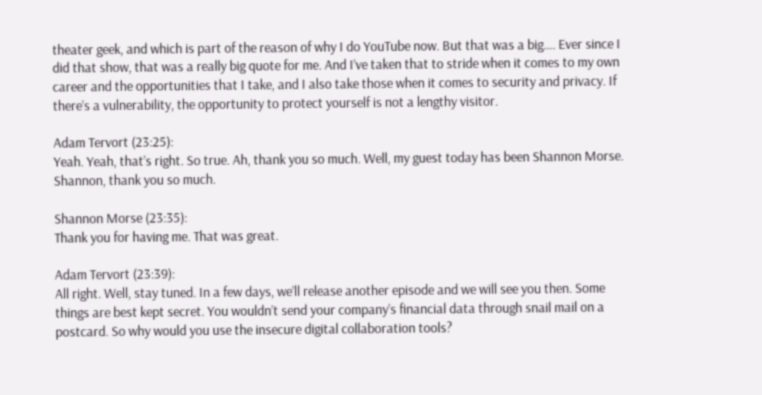theater geek, and which is part of the reason of why I do YouTube now. But that was a big…. Ever since I did that show, that was a really big quote for me. And I’ve taken that to stride when it comes to my own career and the opportunities that I take, and I also take those when it comes to security and privacy. If there’s a vulnerability, the opportunity to protect yourself is not a lengthy visitor.

Adam Tervort (23:25):
Yeah. Yeah, that’s right. So true. Ah, thank you so much. Well, my guest today has been Shannon Morse. Shannon, thank you so much.

Shannon Morse (23:35):
Thank you for having me. That was great.

Adam Tervort (23:39):
All right. Well, stay tuned. In a few days, we’ll release another episode and we will see you then. Some things are best kept secret. You wouldn’t send your company’s financial data through snail mail on a postcard. So why would you use the insecure digital collaboration tools?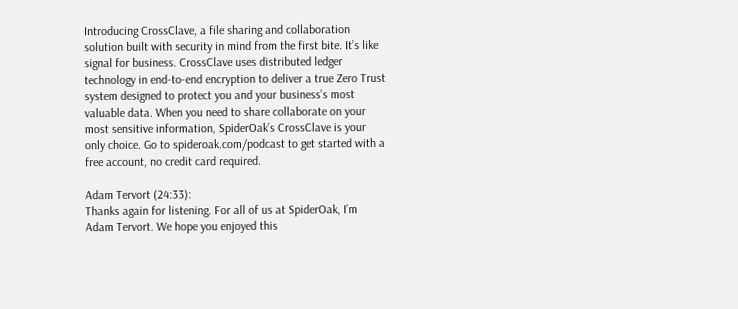Introducing CrossClave, a file sharing and collaboration solution built with security in mind from the first bite. It’s like signal for business. CrossClave uses distributed ledger technology in end-to-end encryption to deliver a true Zero Trust system designed to protect you and your business’s most valuable data. When you need to share collaborate on your most sensitive information, SpiderOak’s CrossClave is your only choice. Go to spideroak.com/podcast to get started with a free account, no credit card required.

Adam Tervort (24:33):
Thanks again for listening. For all of us at SpiderOak, I’m Adam Tervort. We hope you enjoyed this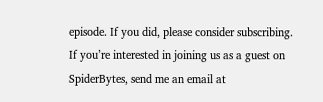episode. If you did, please consider subscribing. If you’re interested in joining us as a guest on SpiderBytes, send me an email at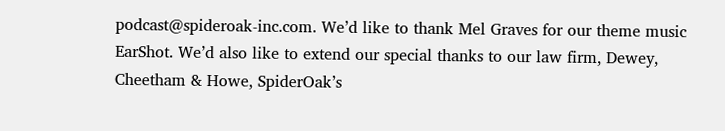podcast@spideroak-inc.com. We’d like to thank Mel Graves for our theme music EarShot. We’d also like to extend our special thanks to our law firm, Dewey, Cheetham & Howe, SpiderOak’s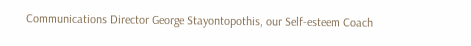Communications Director George Stayontopothis, our Self-esteem Coach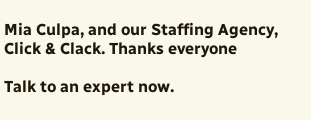Mia Culpa, and our Staffing Agency, Click & Clack. Thanks everyone

Talk to an expert now.